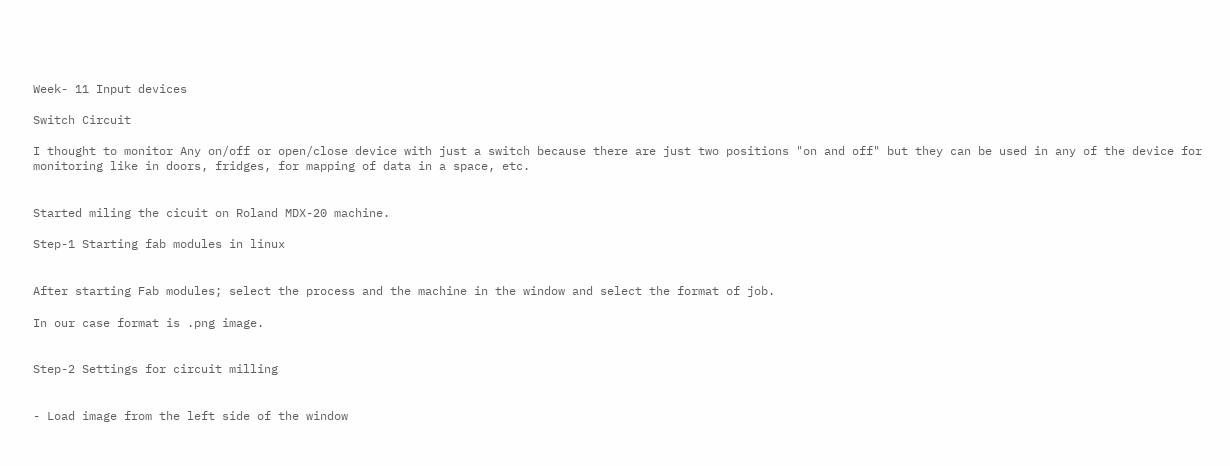Week- 11 Input devices

Switch Circuit

I thought to monitor Any on/off or open/close device with just a switch because there are just two positions "on and off" but they can be used in any of the device for monitoring like in doors, fridges, for mapping of data in a space, etc.


Started miling the cicuit on Roland MDX-20 machine.

Step-1 Starting fab modules in linux


After starting Fab modules; select the process and the machine in the window and select the format of job.

In our case format is .png image.


Step-2 Settings for circuit milling


- Load image from the left side of the window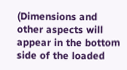(Dimensions and other aspects will appear in the bottom side of the loaded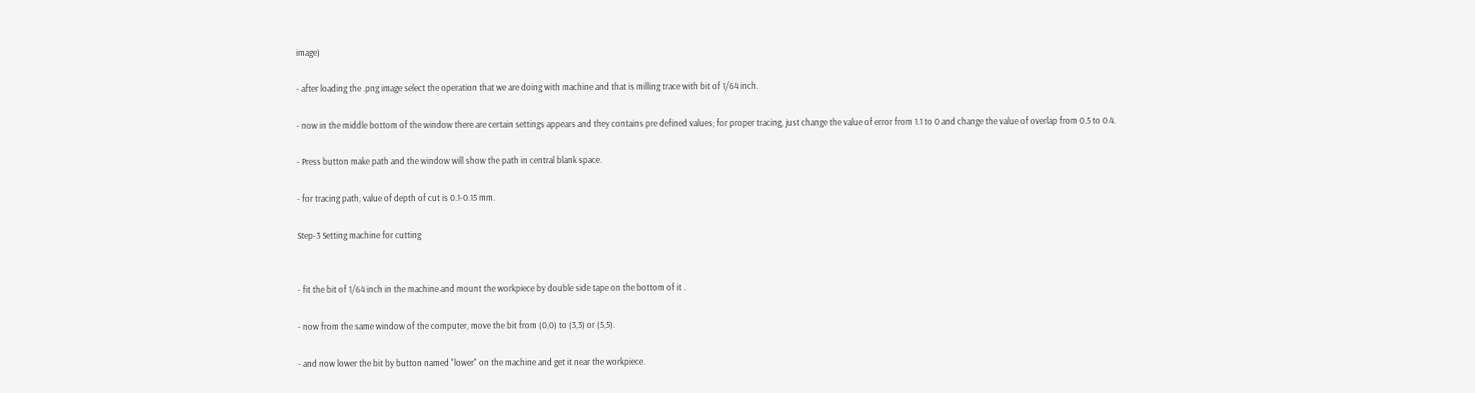image)

- after loading the .png image select the operation that we are doing with machine and that is milling trace with bit of 1/64 inch.

- now in the middle bottom of the window there are certain settings appears and they contains pre defined values; for proper tracing, just change the value of error from 1.1 to 0 and change the value of overlap from 0.5 to 0.4.

- Press button make path and the window will show the path in central blank space.

- for tracing path, value of depth of cut is 0.1-0.15 mm.

Step-3 Setting machine for cutting


- fit the bit of 1/64 inch in the machine and mount the workpiece by double side tape on the bottom of it .

- now from the same window of the computer, move the bit from (0,0) to (3,3) or (5,5).

- and now lower the bit by button named "lower" on the machine and get it near the workpiece.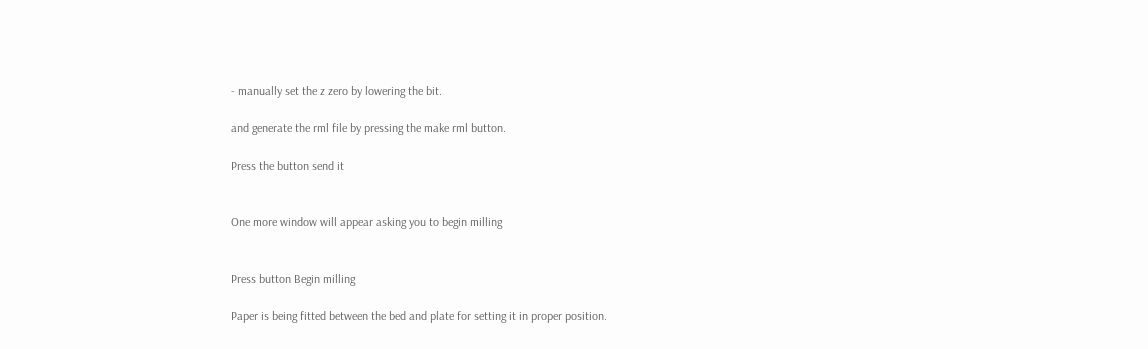- manually set the z zero by lowering the bit.

and generate the rml file by pressing the make rml button.

Press the button send it


One more window will appear asking you to begin milling


Press button Begin milling

Paper is being fitted between the bed and plate for setting it in proper position.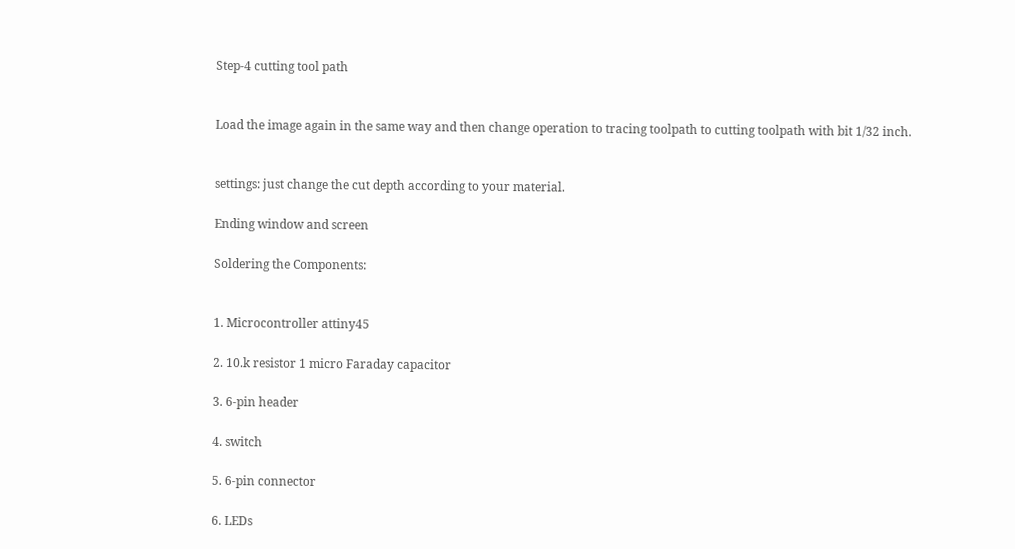Step-4 cutting tool path


Load the image again in the same way and then change operation to tracing toolpath to cutting toolpath with bit 1/32 inch.


settings: just change the cut depth according to your material.

Ending window and screen

Soldering the Components:


1. Microcontroller attiny45

2. 10.k resistor 1 micro Faraday capacitor

3. 6-pin header

4. switch

5. 6-pin connector

6. LEDs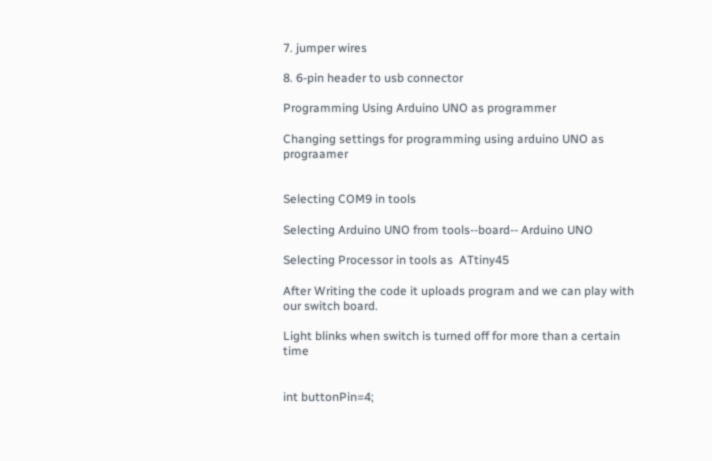7. jumper wires

8. 6-pin header to usb connector

Programming Using Arduino UNO as programmer

Changing settings for programming using arduino UNO as prograamer


Selecting COM9 in tools

Selecting Arduino UNO from tools--board-- Arduino UNO

Selecting Processor in tools as  ATtiny45

After Writing the code it uploads program and we can play with our switch board.

Light blinks when switch is turned off for more than a certain time


int buttonPin=4;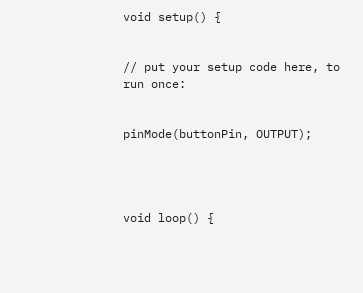void setup() {


// put your setup code here, to run once:


pinMode(buttonPin, OUTPUT);




void loop() {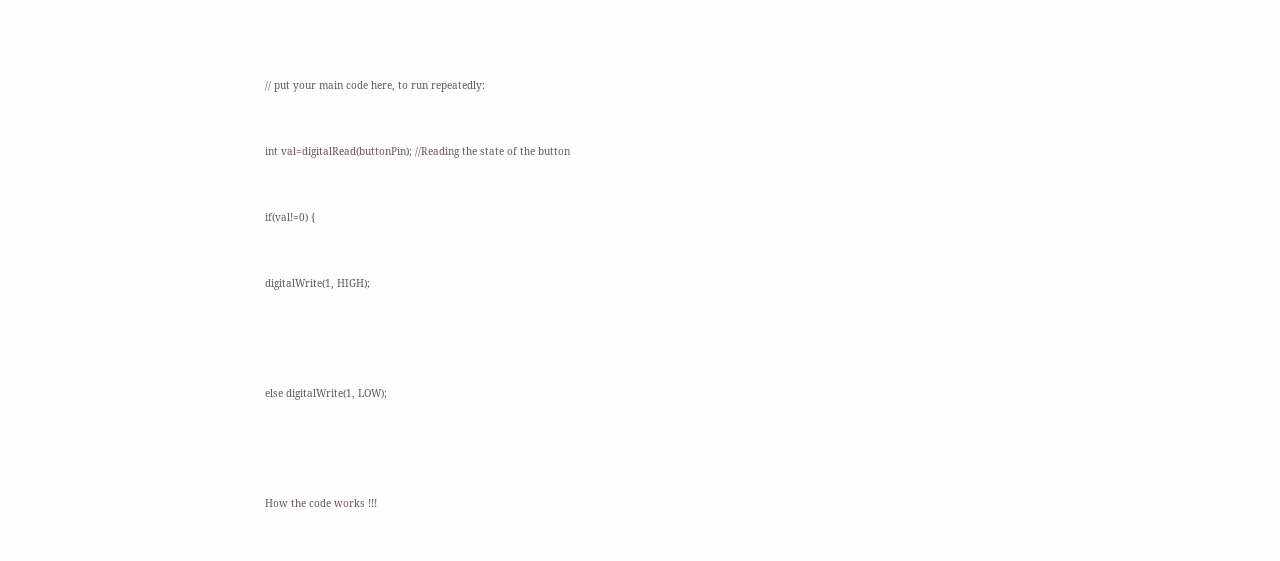// put your main code here, to run repeatedly:


int val=digitalRead(buttonPin); //Reading the state of the button


if(val!=0) {


digitalWrite(1, HIGH);




else digitalWrite(1, LOW);




How the code works !!!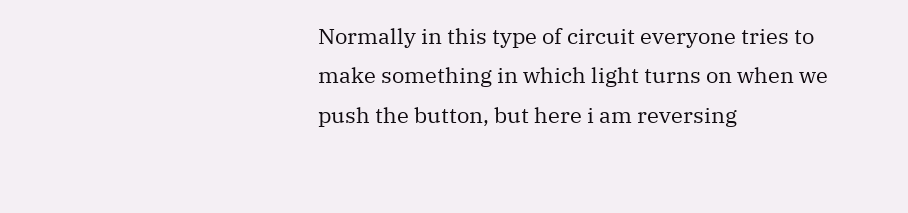Normally in this type of circuit everyone tries to make something in which light turns on when we push the button, but here i am reversing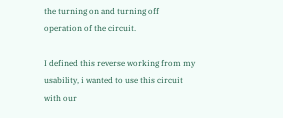the turning on and turning off operation of the circuit.

I defined this reverse working from my usability, i wanted to use this circuit with our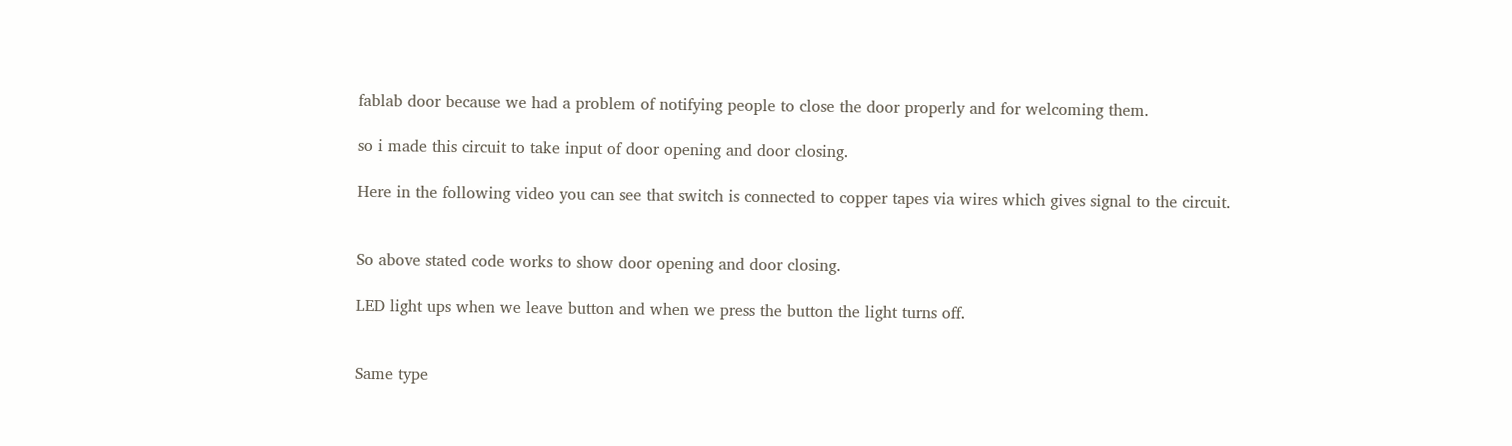fablab door because we had a problem of notifying people to close the door properly and for welcoming them.

so i made this circuit to take input of door opening and door closing.

Here in the following video you can see that switch is connected to copper tapes via wires which gives signal to the circuit.


So above stated code works to show door opening and door closing.

LED light ups when we leave button and when we press the button the light turns off.


Same type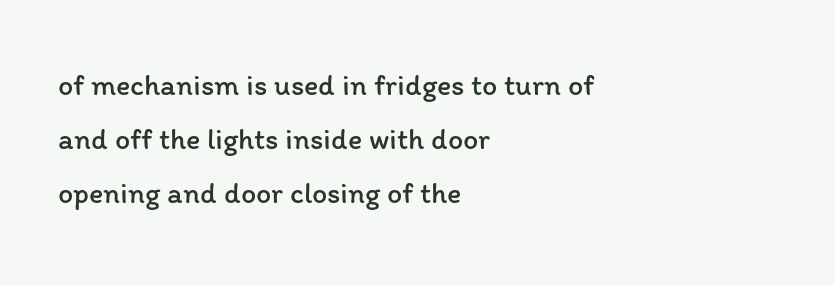of mechanism is used in fridges to turn of and off the lights inside with door opening and door closing of the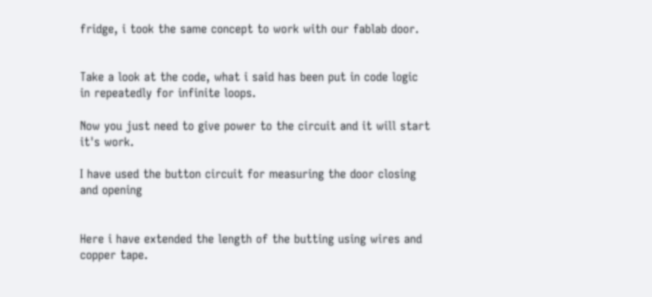fridge, i took the same concept to work with our fablab door.


Take a look at the code, what i said has been put in code logic in repeatedly for infinite loops.

Now you just need to give power to the circuit and it will start it's work.

I have used the button circuit for measuring the door closing and opening


Here i have extended the length of the butting using wires and copper tape.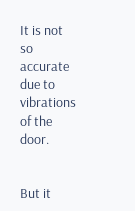It is not so accurate due to vibrations of the door.


But it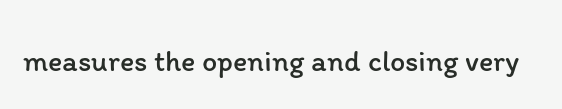measures the opening and closing very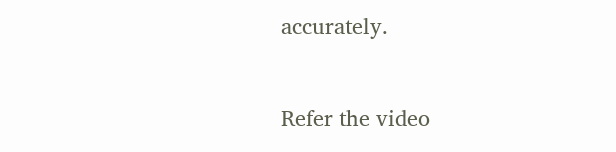accurately.


Refer the video